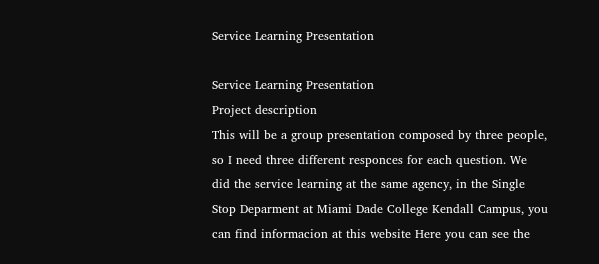Service Learning Presentation

Service Learning Presentation
Project description
This will be a group presentation composed by three people, so I need three different responces for each question. We did the service learning at the same agency, in the Single Stop Deparment at Miami Dade College Kendall Campus, you can find informacion at this website Here you can see the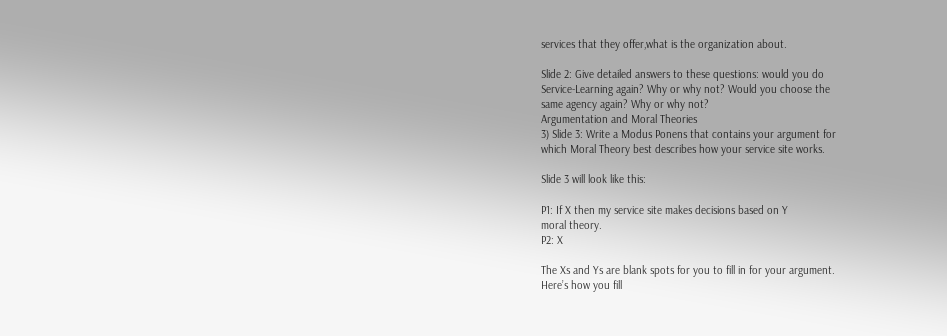services that they offer,what is the organization about.

Slide 2: Give detailed answers to these questions: would you do
Service-Learning again? Why or why not? Would you choose the
same agency again? Why or why not?
Argumentation and Moral Theories
3) Slide 3: Write a Modus Ponens that contains your argument for
which Moral Theory best describes how your service site works.

Slide 3 will look like this:

P1: If X then my service site makes decisions based on Y
moral theory.
P2: X

The Xs and Ys are blank spots for you to fill in for your argument.
Here’s how you fill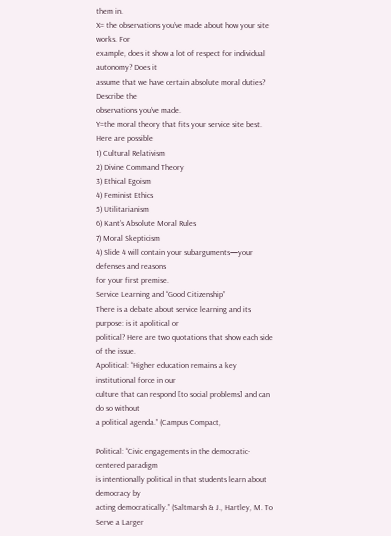them in.
X= the observations you’ve made about how your site works. For
example, does it show a lot of respect for individual autonomy? Does it
assume that we have certain absolute moral duties? Describe the
observations you’ve made.
Y=the moral theory that fits your service site best. Here are possible
1) Cultural Relativism
2) Divine Command Theory
3) Ethical Egoism
4) Feminist Ethics
5) Utilitarianism
6) Kant’s Absolute Moral Rules
7) Moral Skepticism
4) Slide 4 will contain your subarguments—your defenses and reasons
for your first premise.
Service Learning and “Good Citizenship”
There is a debate about service learning and its purpose: is it apolitical or
political? Here are two quotations that show each side of the issue.
Apolitical: “Higher education remains a key institutional force in our
culture that can respond [to social problems] and can do so without
a political agenda.” (Campus Compact,

Political: “Civic engagements in the democratic-centered paradigm
is intentionally political in that students learn about democracy by
acting democratically.” (Saltmarsh & J., Hartley, M. To Serve a Larger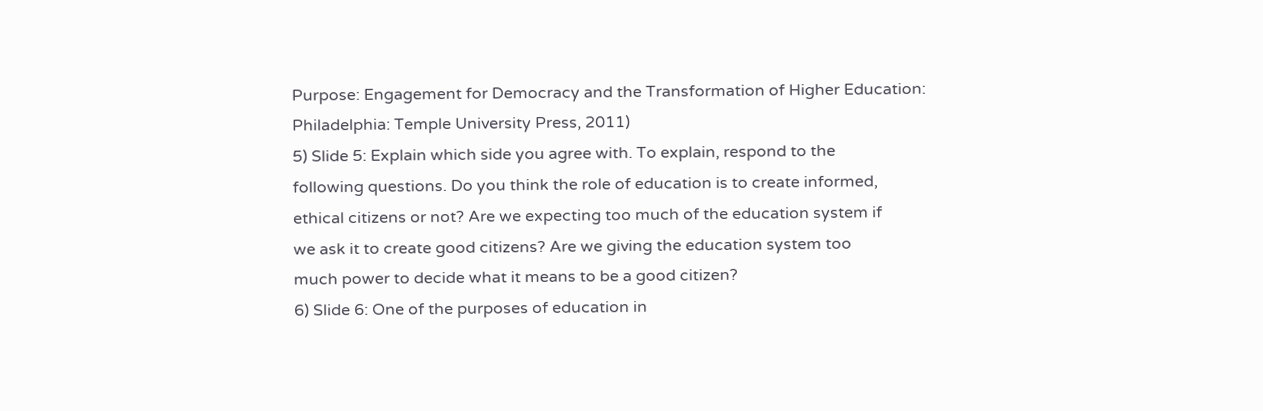Purpose: Engagement for Democracy and the Transformation of Higher Education:
Philadelphia: Temple University Press, 2011)
5) Slide 5: Explain which side you agree with. To explain, respond to the
following questions. Do you think the role of education is to create informed,
ethical citizens or not? Are we expecting too much of the education system if
we ask it to create good citizens? Are we giving the education system too
much power to decide what it means to be a good citizen?
6) Slide 6: One of the purposes of education in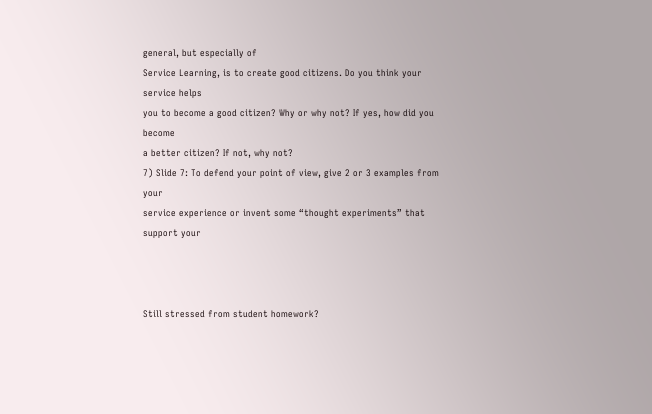general, but especially of
Service Learning, is to create good citizens. Do you think your service helps
you to become a good citizen? Why or why not? If yes, how did you become
a better citizen? If not, why not?
7) Slide 7: To defend your point of view, give 2 or 3 examples from your
service experience or invent some “thought experiments” that support your



Still stressed from student homework?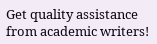Get quality assistance from academic writers!